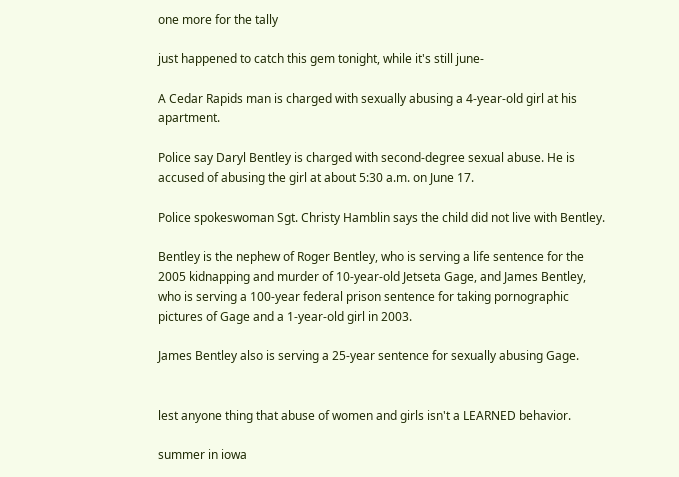one more for the tally

just happened to catch this gem tonight, while it's still june-

A Cedar Rapids man is charged with sexually abusing a 4-year-old girl at his apartment.

Police say Daryl Bentley is charged with second-degree sexual abuse. He is accused of abusing the girl at about 5:30 a.m. on June 17.

Police spokeswoman Sgt. Christy Hamblin says the child did not live with Bentley.

Bentley is the nephew of Roger Bentley, who is serving a life sentence for the 2005 kidnapping and murder of 10-year-old Jetseta Gage, and James Bentley, who is serving a 100-year federal prison sentence for taking pornographic pictures of Gage and a 1-year-old girl in 2003.

James Bentley also is serving a 25-year sentence for sexually abusing Gage.


lest anyone thing that abuse of women and girls isn't a LEARNED behavior.

summer in iowa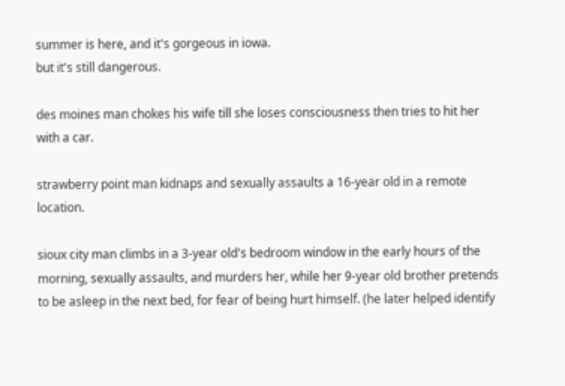summer is here, and it's gorgeous in iowa.
but it's still dangerous.

des moines man chokes his wife till she loses consciousness then tries to hit her with a car.

strawberry point man kidnaps and sexually assaults a 16-year old in a remote location.

sioux city man climbs in a 3-year old's bedroom window in the early hours of the morning, sexually assaults, and murders her, while her 9-year old brother pretends to be asleep in the next bed, for fear of being hurt himself. (he later helped identify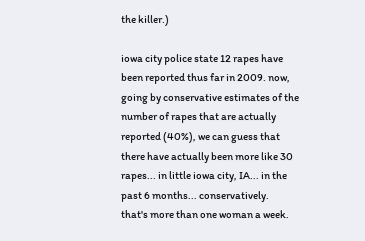the killer.)

iowa city police state 12 rapes have been reported thus far in 2009. now, going by conservative estimates of the number of rapes that are actually reported (40%), we can guess that there have actually been more like 30 rapes... in little iowa city, IA... in the past 6 months... conservatively.
that's more than one woman a week.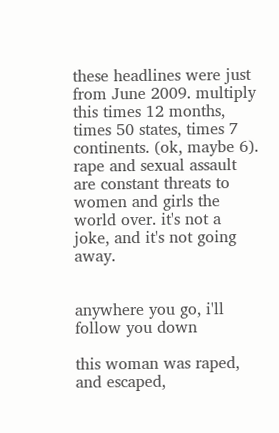these headlines were just from June 2009. multiply this times 12 months, times 50 states, times 7 continents. (ok, maybe 6). rape and sexual assault are constant threats to women and girls the world over. it's not a joke, and it's not going away.


anywhere you go, i'll follow you down

this woman was raped, and escaped,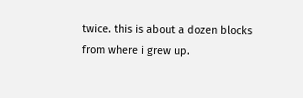twice. this is about a dozen blocks from where i grew up.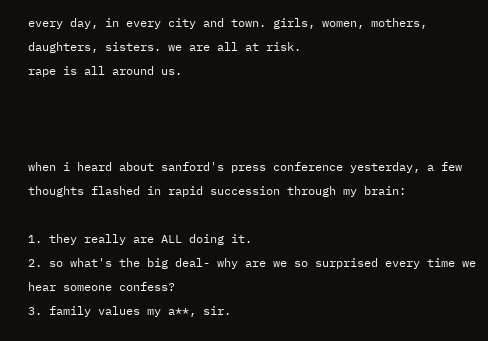every day, in every city and town. girls, women, mothers, daughters, sisters. we are all at risk.
rape is all around us.



when i heard about sanford's press conference yesterday, a few thoughts flashed in rapid succession through my brain:

1. they really are ALL doing it.
2. so what's the big deal- why are we so surprised every time we hear someone confess?
3. family values my a**, sir.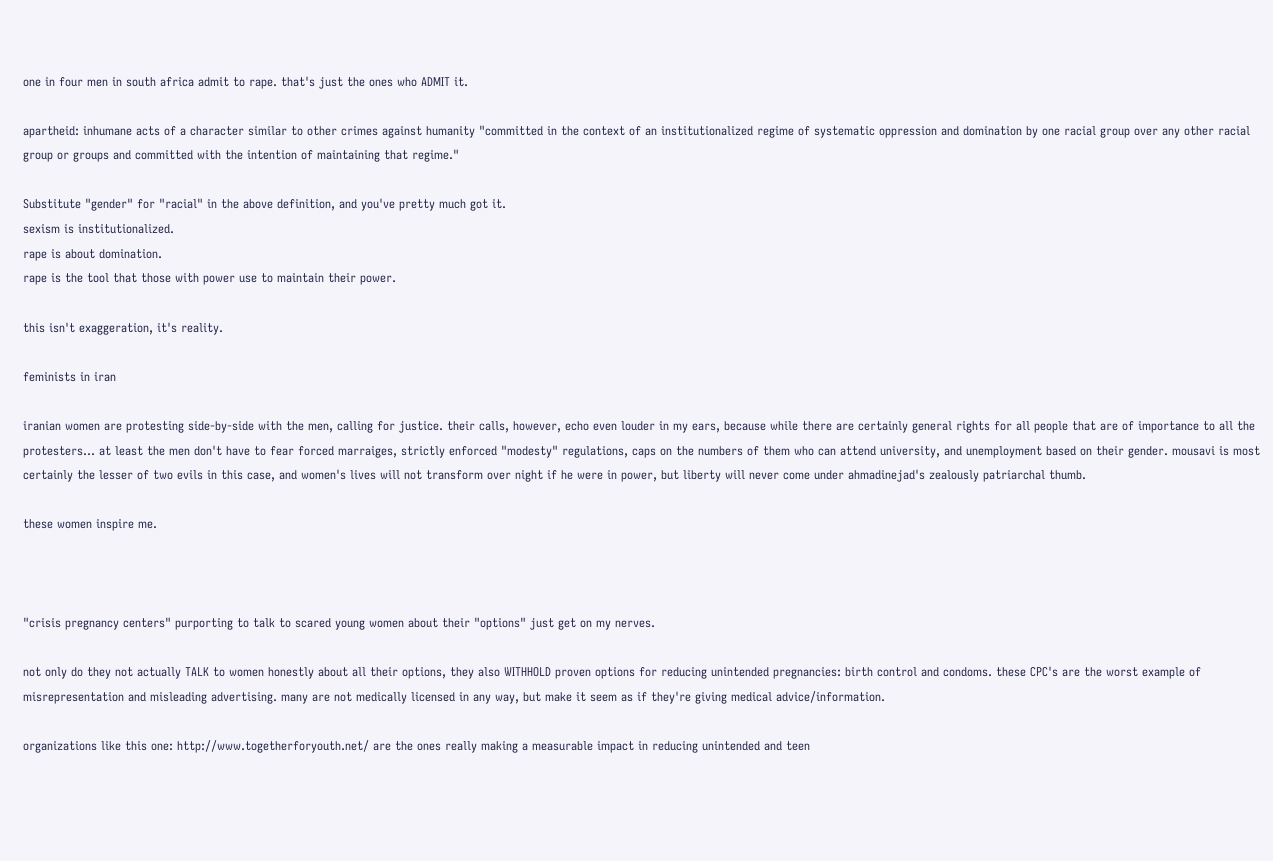one in four men in south africa admit to rape. that's just the ones who ADMIT it.

apartheid: inhumane acts of a character similar to other crimes against humanity "committed in the context of an institutionalized regime of systematic oppression and domination by one racial group over any other racial group or groups and committed with the intention of maintaining that regime."

Substitute "gender" for "racial" in the above definition, and you've pretty much got it.
sexism is institutionalized.
rape is about domination.
rape is the tool that those with power use to maintain their power.

this isn't exaggeration, it's reality.

feminists in iran

iranian women are protesting side-by-side with the men, calling for justice. their calls, however, echo even louder in my ears, because while there are certainly general rights for all people that are of importance to all the protesters... at least the men don't have to fear forced marraiges, strictly enforced "modesty" regulations, caps on the numbers of them who can attend university, and unemployment based on their gender. mousavi is most certainly the lesser of two evils in this case, and women's lives will not transform over night if he were in power, but liberty will never come under ahmadinejad's zealously patriarchal thumb.

these women inspire me.



"crisis pregnancy centers" purporting to talk to scared young women about their "options" just get on my nerves.

not only do they not actually TALK to women honestly about all their options, they also WITHHOLD proven options for reducing unintended pregnancies: birth control and condoms. these CPC's are the worst example of misrepresentation and misleading advertising. many are not medically licensed in any way, but make it seem as if they're giving medical advice/information.

organizations like this one: http://www.togetherforyouth.net/ are the ones really making a measurable impact in reducing unintended and teen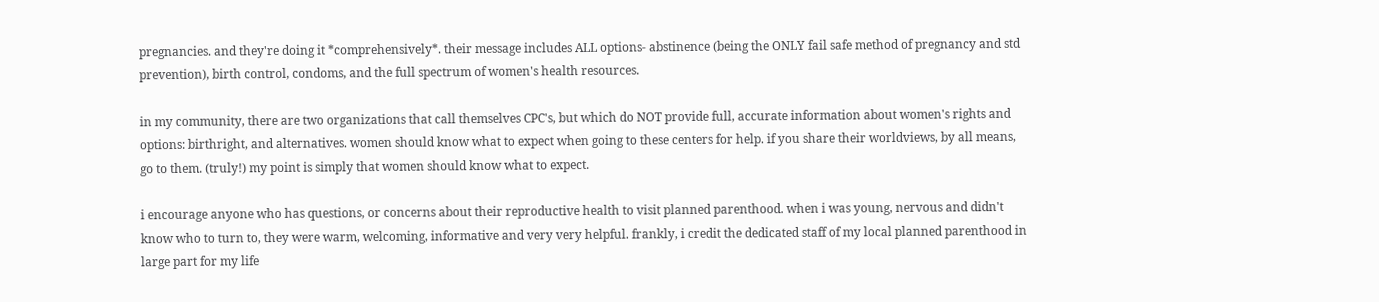pregnancies. and they're doing it *comprehensively*. their message includes ALL options- abstinence (being the ONLY fail safe method of pregnancy and std prevention), birth control, condoms, and the full spectrum of women's health resources.

in my community, there are two organizations that call themselves CPC's, but which do NOT provide full, accurate information about women's rights and options: birthright, and alternatives. women should know what to expect when going to these centers for help. if you share their worldviews, by all means, go to them. (truly!) my point is simply that women should know what to expect.

i encourage anyone who has questions, or concerns about their reproductive health to visit planned parenthood. when i was young, nervous and didn't know who to turn to, they were warm, welcoming, informative and very very helpful. frankly, i credit the dedicated staff of my local planned parenthood in large part for my life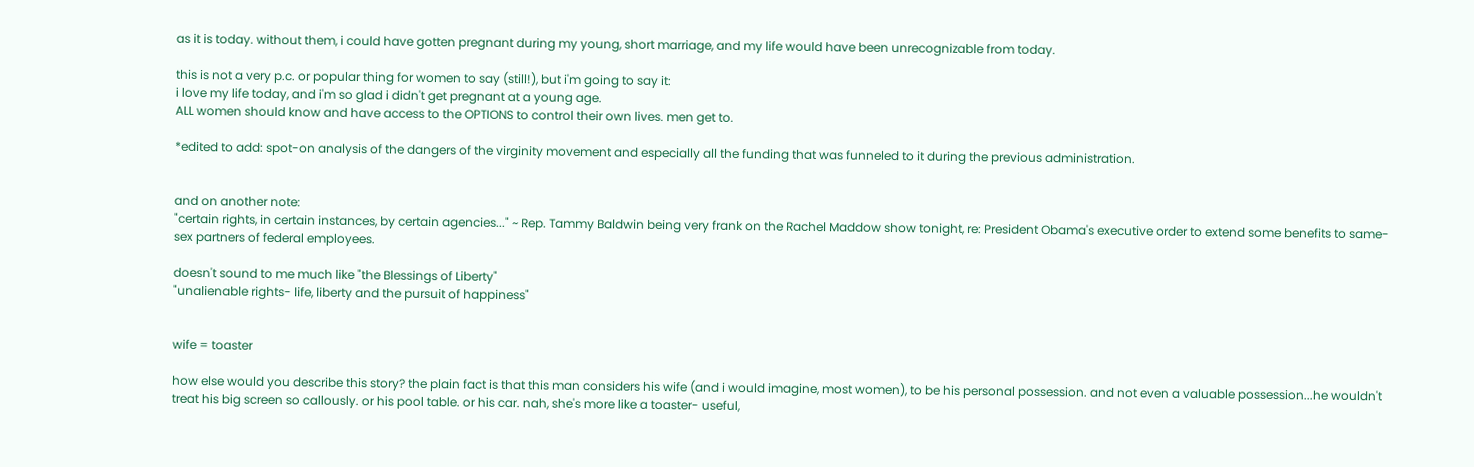as it is today. without them, i could have gotten pregnant during my young, short marriage, and my life would have been unrecognizable from today.

this is not a very p.c. or popular thing for women to say (still!), but i'm going to say it:
i love my life today, and i'm so glad i didn't get pregnant at a young age.
ALL women should know and have access to the OPTIONS to control their own lives. men get to.

*edited to add: spot-on analysis of the dangers of the virginity movement and especially all the funding that was funneled to it during the previous administration.


and on another note:
"certain rights, in certain instances, by certain agencies..." ~ Rep. Tammy Baldwin being very frank on the Rachel Maddow show tonight, re: President Obama's executive order to extend some benefits to same-sex partners of federal employees.

doesn't sound to me much like "the Blessings of Liberty"
"unalienable rights- life, liberty and the pursuit of happiness"


wife = toaster

how else would you describe this story? the plain fact is that this man considers his wife (and i would imagine, most women), to be his personal possession. and not even a valuable possession...he wouldn't treat his big screen so callously. or his pool table. or his car. nah, she's more like a toaster- useful,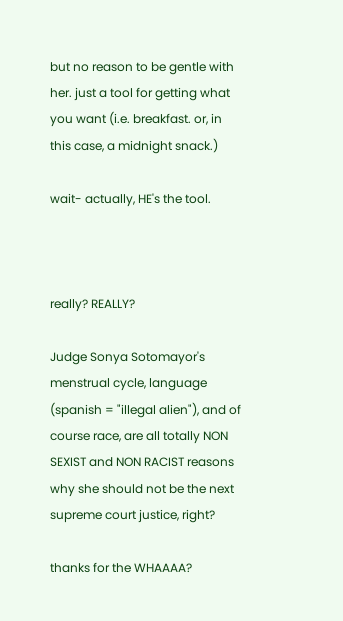but no reason to be gentle with her. just a tool for getting what you want (i.e. breakfast. or, in this case, a midnight snack.)

wait- actually, HE's the tool.



really? REALLY?

Judge Sonya Sotomayor's menstrual cycle, language (spanish = "illegal alien"), and of course race, are all totally NON SEXIST and NON RACIST reasons why she should not be the next supreme court justice, right?

thanks for the WHAAAA?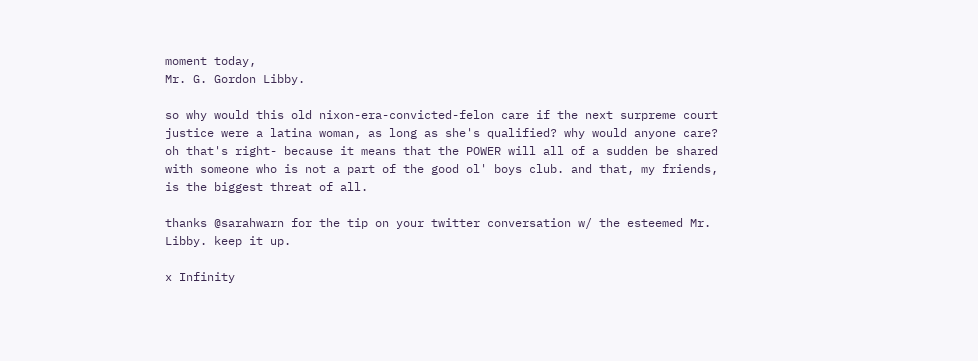moment today,
Mr. G. Gordon Libby.

so why would this old nixon-era-convicted-felon care if the next surpreme court justice were a latina woman, as long as she's qualified? why would anyone care? oh that's right- because it means that the POWER will all of a sudden be shared with someone who is not a part of the good ol' boys club. and that, my friends, is the biggest threat of all.

thanks @sarahwarn for the tip on your twitter conversation w/ the esteemed Mr. Libby. keep it up.

x Infinity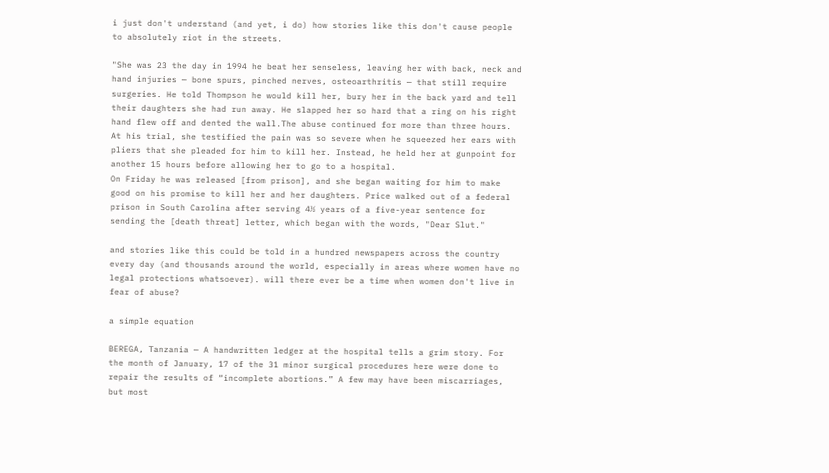i just don't understand (and yet, i do) how stories like this don't cause people to absolutely riot in the streets.

"She was 23 the day in 1994 he beat her senseless, leaving her with back, neck and hand injuries — bone spurs, pinched nerves, osteoarthritis — that still require surgeries. He told Thompson he would kill her, bury her in the back yard and tell their daughters she had run away. He slapped her so hard that a ring on his right hand flew off and dented the wall.The abuse continued for more than three hours. At his trial, she testified the pain was so severe when he squeezed her ears with pliers that she pleaded for him to kill her. Instead, he held her at gunpoint for another 15 hours before allowing her to go to a hospital.
On Friday he was released [from prison], and she began waiting for him to make good on his promise to kill her and her daughters. Price walked out of a federal prison in South Carolina after serving 4½ years of a five-year sentence for sending the [death threat] letter, which began with the words, "Dear Slut."

and stories like this could be told in a hundred newspapers across the country every day (and thousands around the world, especially in areas where women have no legal protections whatsoever). will there ever be a time when women don't live in fear of abuse?

a simple equation

BEREGA, Tanzania — A handwritten ledger at the hospital tells a grim story. For the month of January, 17 of the 31 minor surgical procedures here were done to repair the results of “incomplete abortions.” A few may have been miscarriages, but most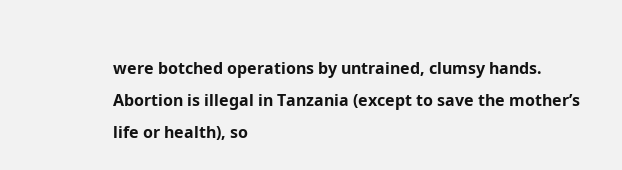were botched operations by untrained, clumsy hands.
Abortion is illegal in Tanzania (except to save the mother’s life or health), so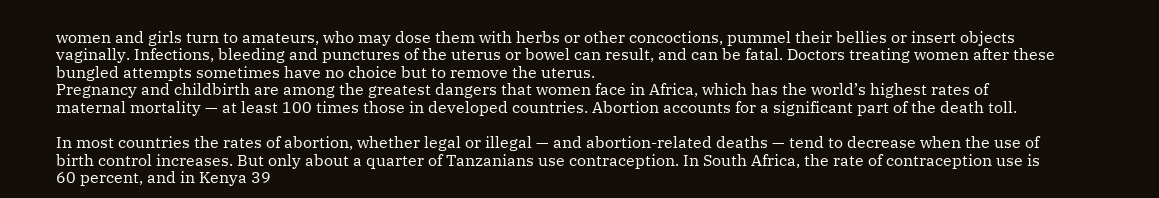women and girls turn to amateurs, who may dose them with herbs or other concoctions, pummel their bellies or insert objects vaginally. Infections, bleeding and punctures of the uterus or bowel can result, and can be fatal. Doctors treating women after these bungled attempts sometimes have no choice but to remove the uterus.
Pregnancy and childbirth are among the greatest dangers that women face in Africa, which has the world’s highest rates of maternal mortality — at least 100 times those in developed countries. Abortion accounts for a significant part of the death toll.

In most countries the rates of abortion, whether legal or illegal — and abortion-related deaths — tend to decrease when the use of birth control increases. But only about a quarter of Tanzanians use contraception. In South Africa, the rate of contraception use is 60 percent, and in Kenya 39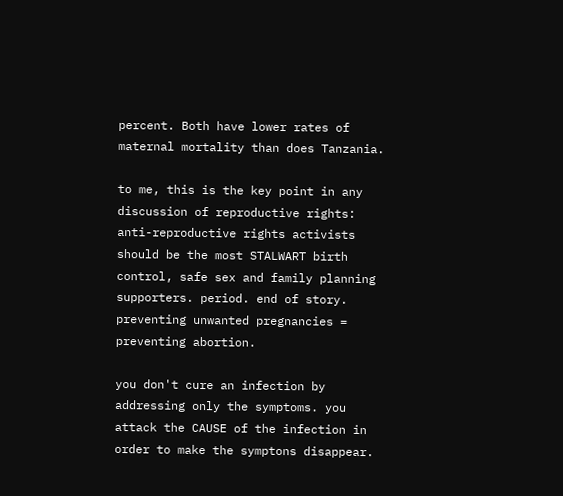percent. Both have lower rates of maternal mortality than does Tanzania.

to me, this is the key point in any discussion of reproductive rights:
anti-reproductive rights activists should be the most STALWART birth control, safe sex and family planning supporters. period. end of story. preventing unwanted pregnancies = preventing abortion.

you don't cure an infection by addressing only the symptoms. you attack the CAUSE of the infection in order to make the symptons disappear.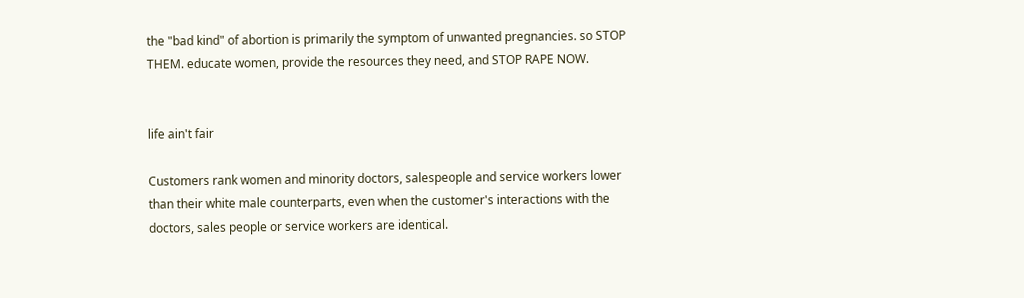the "bad kind" of abortion is primarily the symptom of unwanted pregnancies. so STOP THEM. educate women, provide the resources they need, and STOP RAPE NOW.


life ain't fair

Customers rank women and minority doctors, salespeople and service workers lower than their white male counterparts, even when the customer's interactions with the doctors, sales people or service workers are identical.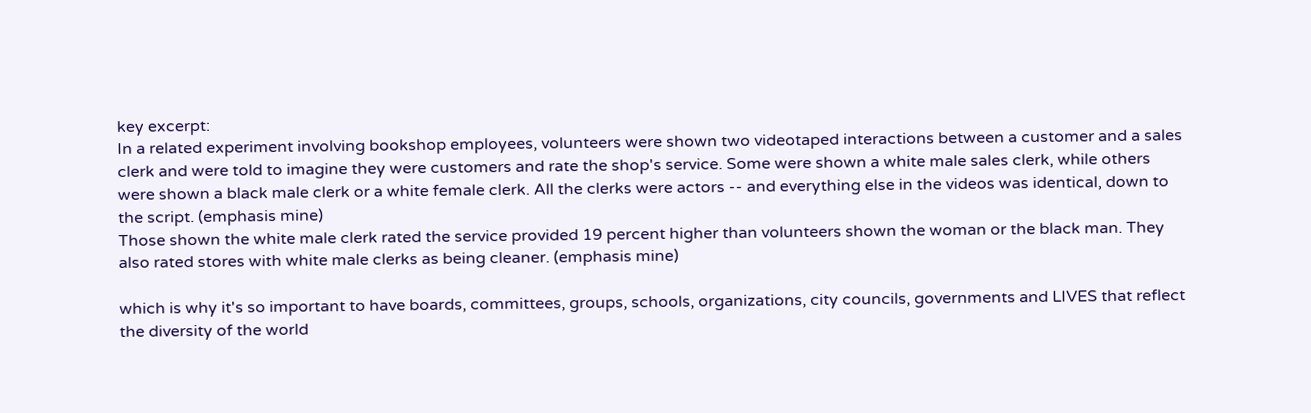key excerpt:
In a related experiment involving bookshop employees, volunteers were shown two videotaped interactions between a customer and a sales clerk and were told to imagine they were customers and rate the shop's service. Some were shown a white male sales clerk, while others were shown a black male clerk or a white female clerk. All the clerks were actors -- and everything else in the videos was identical, down to the script. (emphasis mine)
Those shown the white male clerk rated the service provided 19 percent higher than volunteers shown the woman or the black man. They also rated stores with white male clerks as being cleaner. (emphasis mine)

which is why it's so important to have boards, committees, groups, schools, organizations, city councils, governments and LIVES that reflect the diversity of the world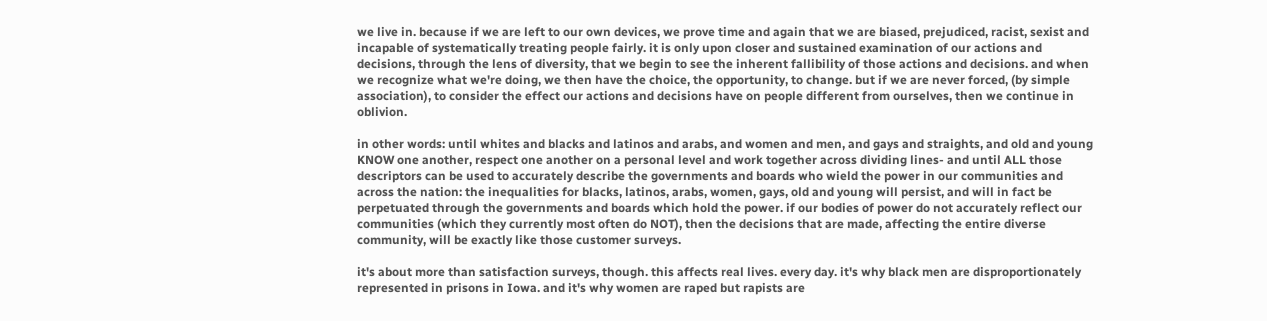we live in. because if we are left to our own devices, we prove time and again that we are biased, prejudiced, racist, sexist and incapable of systematically treating people fairly. it is only upon closer and sustained examination of our actions and decisions, through the lens of diversity, that we begin to see the inherent fallibility of those actions and decisions. and when we recognize what we're doing, we then have the choice, the opportunity, to change. but if we are never forced, (by simple association), to consider the effect our actions and decisions have on people different from ourselves, then we continue in oblivion.

in other words: until whites and blacks and latinos and arabs, and women and men, and gays and straights, and old and young KNOW one another, respect one another on a personal level and work together across dividing lines- and until ALL those descriptors can be used to accurately describe the governments and boards who wield the power in our communities and across the nation: the inequalities for blacks, latinos, arabs, women, gays, old and young will persist, and will in fact be perpetuated through the governments and boards which hold the power. if our bodies of power do not accurately reflect our communities (which they currently most often do NOT), then the decisions that are made, affecting the entire diverse community, will be exactly like those customer surveys.

it's about more than satisfaction surveys, though. this affects real lives. every day. it's why black men are disproportionately represented in prisons in Iowa. and it's why women are raped but rapists are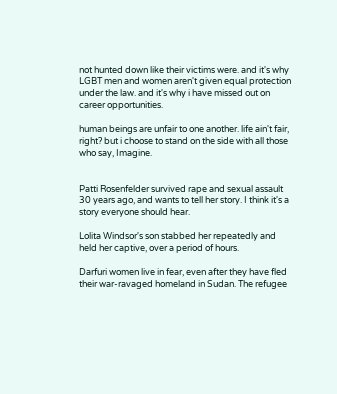not hunted down like their victims were. and it's why LGBT men and women aren't given equal protection under the law. and it's why i have missed out on career opportunities.

human beings are unfair to one another. life ain't fair, right? but i choose to stand on the side with all those who say, Imagine.


Patti Rosenfelder survived rape and sexual assault 30 years ago, and wants to tell her story. I think it's a story everyone should hear.

Lolita Windsor's son stabbed her repeatedly and held her captive, over a period of hours.

Darfuri women live in fear, even after they have fled their war-ravaged homeland in Sudan. The refugee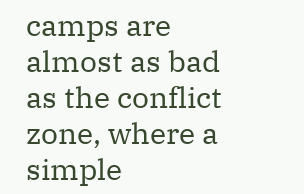camps are almost as bad as the conflict zone, where a simple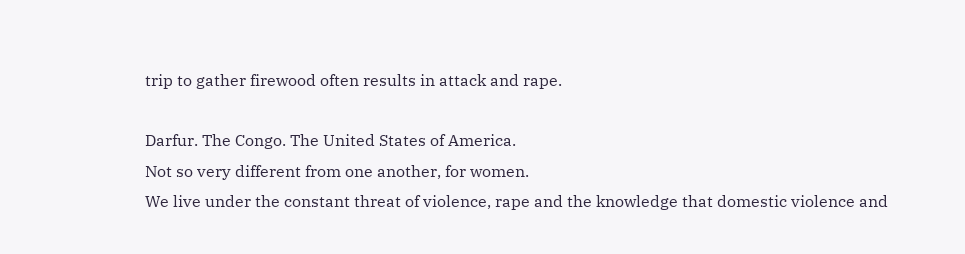trip to gather firewood often results in attack and rape.

Darfur. The Congo. The United States of America.
Not so very different from one another, for women.
We live under the constant threat of violence, rape and the knowledge that domestic violence and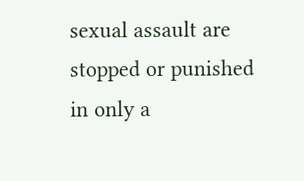sexual assault are stopped or punished in only a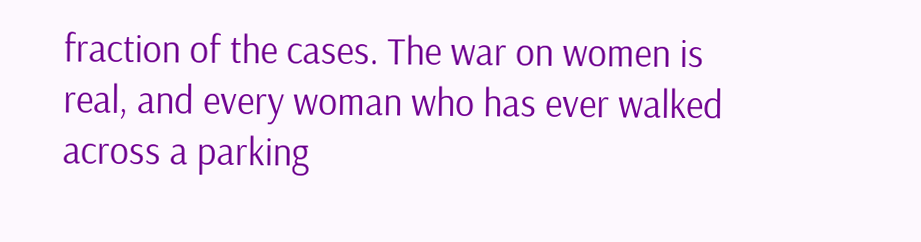fraction of the cases. The war on women is real, and every woman who has ever walked across a parking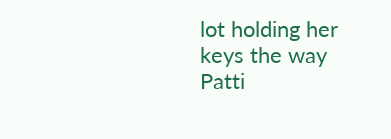lot holding her keys the way Patti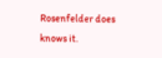Rosenfelder does knows it.